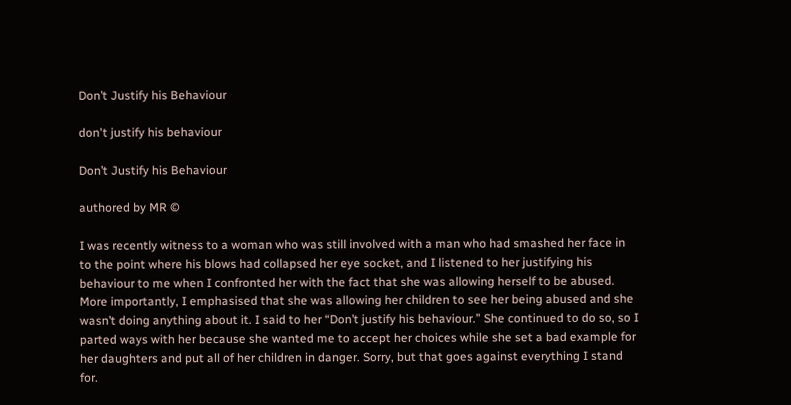Don’t Justify his Behaviour

don't justify his behaviour

Don’t Justify his Behaviour

authored by MR ©

I was recently witness to a woman who was still involved with a man who had smashed her face in to the point where his blows had collapsed her eye socket, and I listened to her justifying his behaviour to me when I confronted her with the fact that she was allowing herself to be abused. More importantly, I emphasised that she was allowing her children to see her being abused and she wasn’t doing anything about it. I said to her “Don’t justify his behaviour.” She continued to do so, so I parted ways with her because she wanted me to accept her choices while she set a bad example for her daughters and put all of her children in danger. Sorry, but that goes against everything I stand for.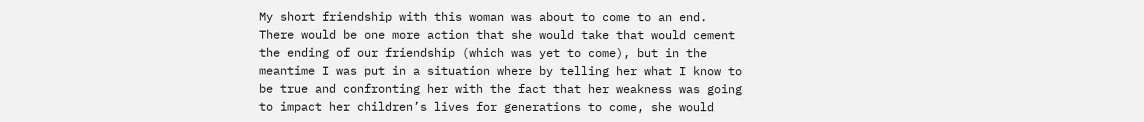My short friendship with this woman was about to come to an end. There would be one more action that she would take that would cement the ending of our friendship (which was yet to come), but in the meantime I was put in a situation where by telling her what I know to be true and confronting her with the fact that her weakness was going to impact her children’s lives for generations to come, she would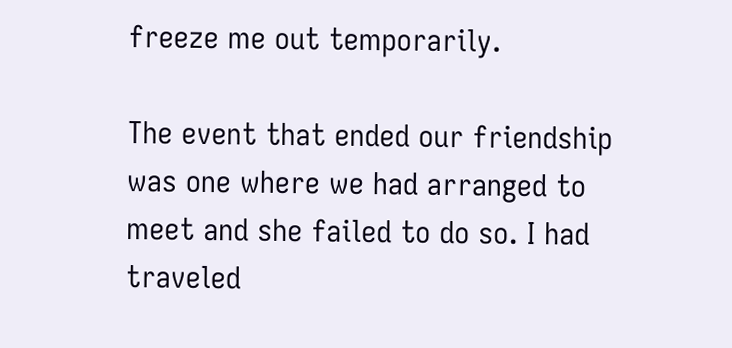freeze me out temporarily.

The event that ended our friendship was one where we had arranged to meet and she failed to do so. I had traveled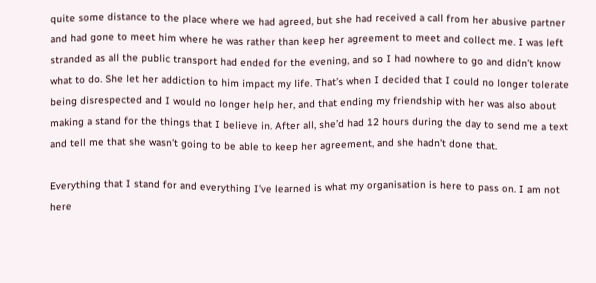quite some distance to the place where we had agreed, but she had received a call from her abusive partner and had gone to meet him where he was rather than keep her agreement to meet and collect me. I was left stranded as all the public transport had ended for the evening, and so I had nowhere to go and didn’t know what to do. She let her addiction to him impact my life. That’s when I decided that I could no longer tolerate being disrespected and I would no longer help her, and that ending my friendship with her was also about making a stand for the things that I believe in. After all, she’d had 12 hours during the day to send me a text and tell me that she wasn’t going to be able to keep her agreement, and she hadn’t done that.

Everything that I stand for and everything I’ve learned is what my organisation is here to pass on. I am not here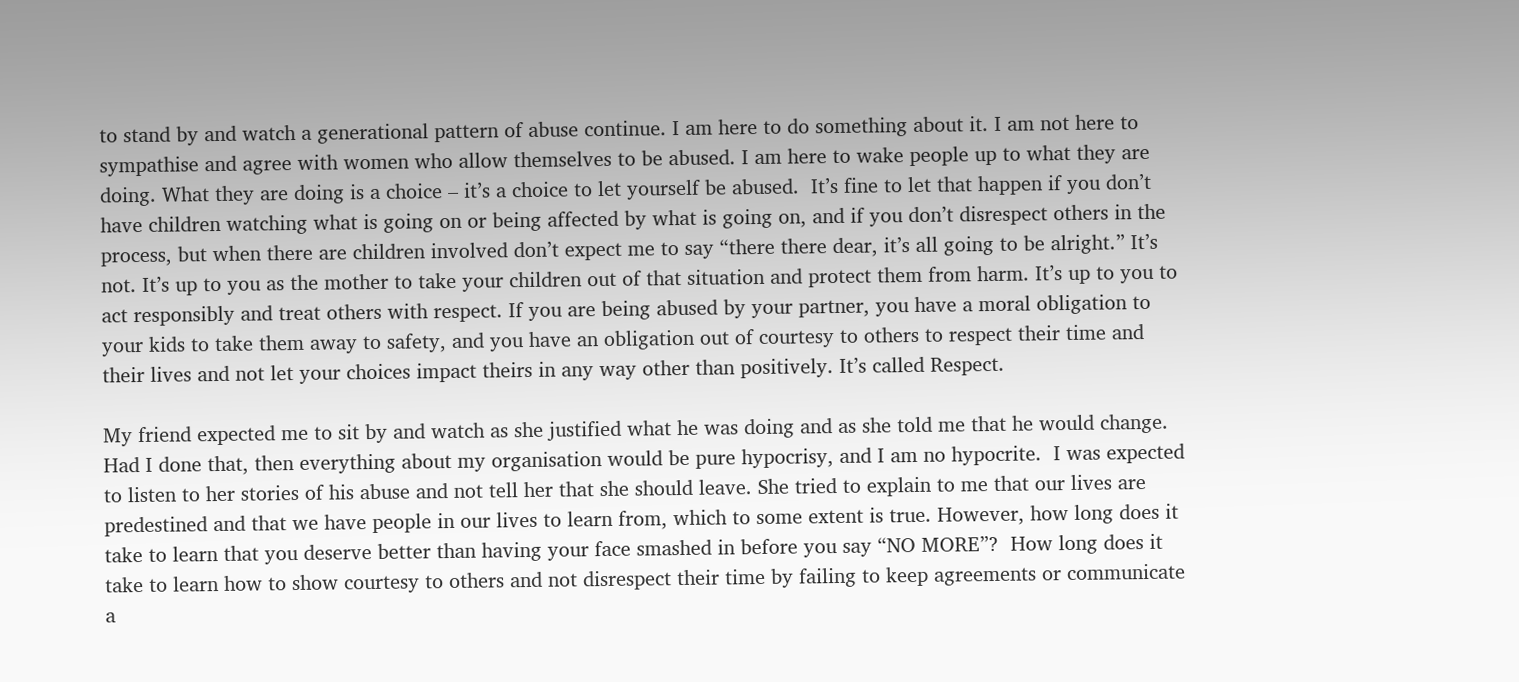to stand by and watch a generational pattern of abuse continue. I am here to do something about it. I am not here to sympathise and agree with women who allow themselves to be abused. I am here to wake people up to what they are doing. What they are doing is a choice – it’s a choice to let yourself be abused.  It’s fine to let that happen if you don’t have children watching what is going on or being affected by what is going on, and if you don’t disrespect others in the process, but when there are children involved don’t expect me to say “there there dear, it’s all going to be alright.” It’s not. It’s up to you as the mother to take your children out of that situation and protect them from harm. It’s up to you to act responsibly and treat others with respect. If you are being abused by your partner, you have a moral obligation to your kids to take them away to safety, and you have an obligation out of courtesy to others to respect their time and their lives and not let your choices impact theirs in any way other than positively. It’s called Respect.

My friend expected me to sit by and watch as she justified what he was doing and as she told me that he would change. Had I done that, then everything about my organisation would be pure hypocrisy, and I am no hypocrite.  I was expected to listen to her stories of his abuse and not tell her that she should leave. She tried to explain to me that our lives are predestined and that we have people in our lives to learn from, which to some extent is true. However, how long does it take to learn that you deserve better than having your face smashed in before you say “NO MORE”?  How long does it take to learn how to show courtesy to others and not disrespect their time by failing to keep agreements or communicate a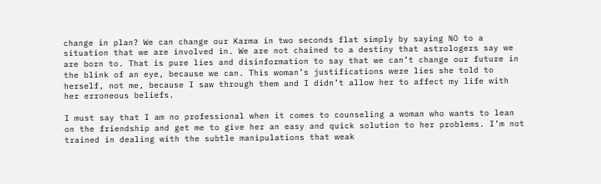change in plan? We can change our Karma in two seconds flat simply by saying NO to a situation that we are involved in. We are not chained to a destiny that astrologers say we are born to. That is pure lies and disinformation to say that we can’t change our future in the blink of an eye, because we can. This woman’s justifications were lies she told to herself, not me, because I saw through them and I didn’t allow her to affect my life with her erroneous beliefs.

I must say that I am no professional when it comes to counseling a woman who wants to lean on the friendship and get me to give her an easy and quick solution to her problems. I’m not trained in dealing with the subtle manipulations that weak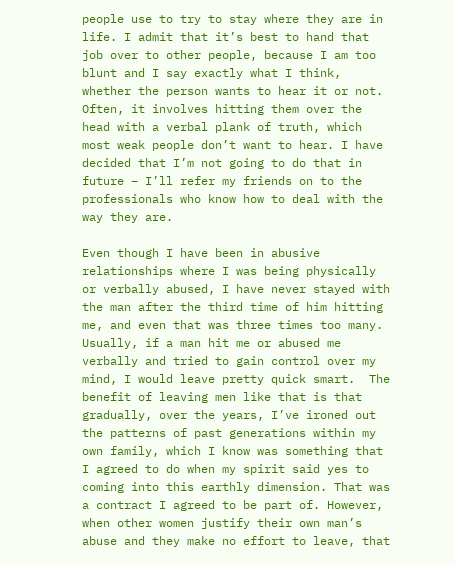people use to try to stay where they are in life. I admit that it’s best to hand that job over to other people, because I am too blunt and I say exactly what I think, whether the person wants to hear it or not. Often, it involves hitting them over the head with a verbal plank of truth, which most weak people don’t want to hear. I have decided that I’m not going to do that in future – I’ll refer my friends on to the professionals who know how to deal with the way they are.

Even though I have been in abusive relationships where I was being physically or verbally abused, I have never stayed with the man after the third time of him hitting me, and even that was three times too many. Usually, if a man hit me or abused me verbally and tried to gain control over my mind, I would leave pretty quick smart.  The benefit of leaving men like that is that gradually, over the years, I’ve ironed out the patterns of past generations within my own family, which I know was something that I agreed to do when my spirit said yes to coming into this earthly dimension. That was a contract I agreed to be part of. However, when other women justify their own man’s abuse and they make no effort to leave, that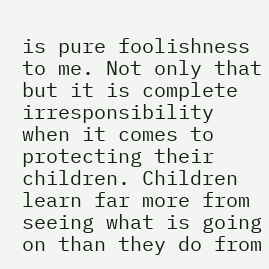is pure foolishness to me. Not only that but it is complete irresponsibility when it comes to protecting their children. Children learn far more from seeing what is going on than they do from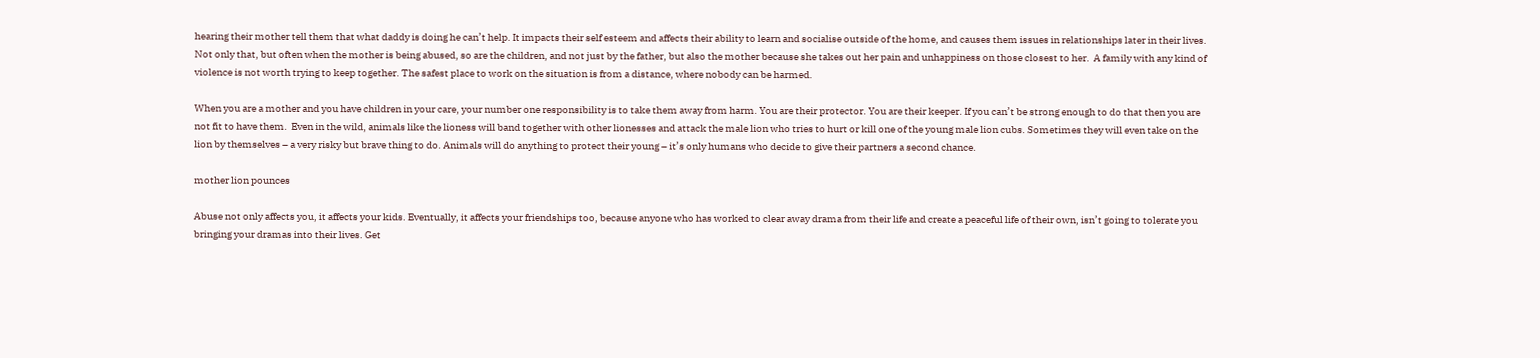hearing their mother tell them that what daddy is doing he can’t help. It impacts their self esteem and affects their ability to learn and socialise outside of the home, and causes them issues in relationships later in their lives. Not only that, but often when the mother is being abused, so are the children, and not just by the father, but also the mother because she takes out her pain and unhappiness on those closest to her.  A family with any kind of violence is not worth trying to keep together. The safest place to work on the situation is from a distance, where nobody can be harmed.

When you are a mother and you have children in your care, your number one responsibility is to take them away from harm. You are their protector. You are their keeper. If you can’t be strong enough to do that then you are not fit to have them.  Even in the wild, animals like the lioness will band together with other lionesses and attack the male lion who tries to hurt or kill one of the young male lion cubs. Sometimes they will even take on the lion by themselves – a very risky but brave thing to do. Animals will do anything to protect their young – it’s only humans who decide to give their partners a second chance.

mother lion pounces

Abuse not only affects you, it affects your kids. Eventually, it affects your friendships too, because anyone who has worked to clear away drama from their life and create a peaceful life of their own, isn’t going to tolerate you bringing your dramas into their lives. Get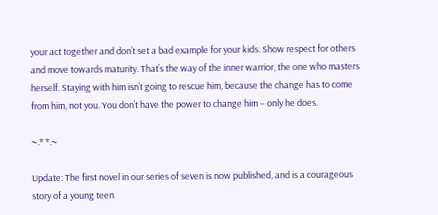your act together and don’t set a bad example for your kids. Show respect for others and move towards maturity. That’s the way of the inner warrior, the one who masters herself. Staying with him isn’t going to rescue him, because the change has to come from him, not you. You don’t have the power to change him – only he does.

~.* *.~

Update: The first novel in our series of seven is now published, and is a courageous story of a young teen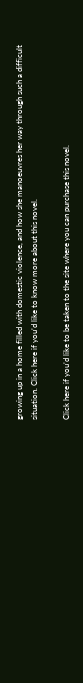growing up in a home filled with domestic violence, and how she manoeuvres her way through such a difficult situation. Click here if you’d like to know more about this novel.

Click here if you’d like to be taken to the site where you can purchase this novel.